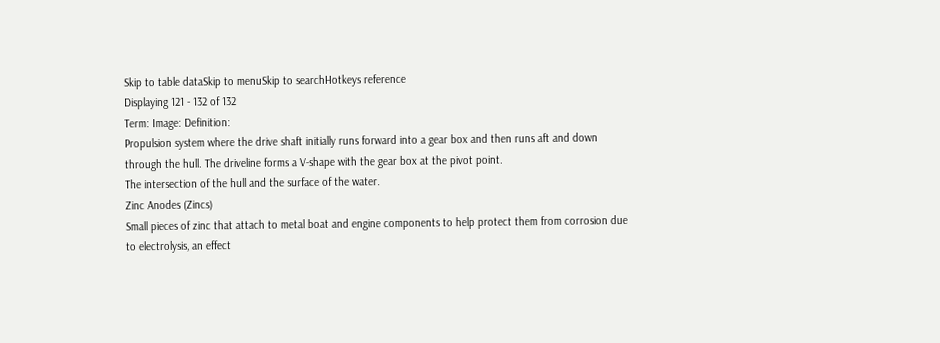Skip to table dataSkip to menuSkip to searchHotkeys reference
Displaying 121 - 132 of 132
Term: Image: Definition:
Propulsion system where the drive shaft initially runs forward into a gear box and then runs aft and down through the hull. The driveline forms a V-shape with the gear box at the pivot point.
The intersection of the hull and the surface of the water.
Zinc Anodes (Zincs)
Small pieces of zinc that attach to metal boat and engine components to help protect them from corrosion due to electrolysis, an effect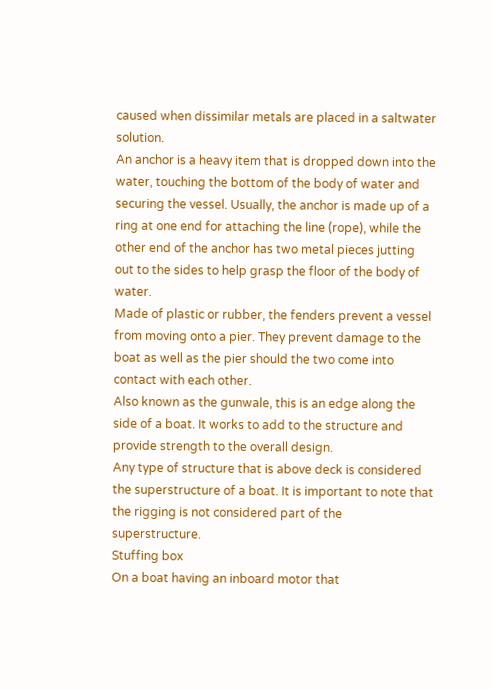caused when dissimilar metals are placed in a saltwater solution.
An anchor is a heavy item that is dropped down into the water, touching the bottom of the body of water and securing the vessel. Usually, the anchor is made up of a ring at one end for attaching the line (rope), while the other end of the anchor has two metal pieces jutting out to the sides to help grasp the floor of the body of water.
Made of plastic or rubber, the fenders prevent a vessel from moving onto a pier. They prevent damage to the boat as well as the pier should the two come into contact with each other.
Also known as the gunwale, this is an edge along the side of a boat. It works to add to the structure and provide strength to the overall design.
Any type of structure that is above deck is considered the superstructure of a boat. It is important to note that the rigging is not considered part of the superstructure.
Stuffing box
On a boat having an inboard motor that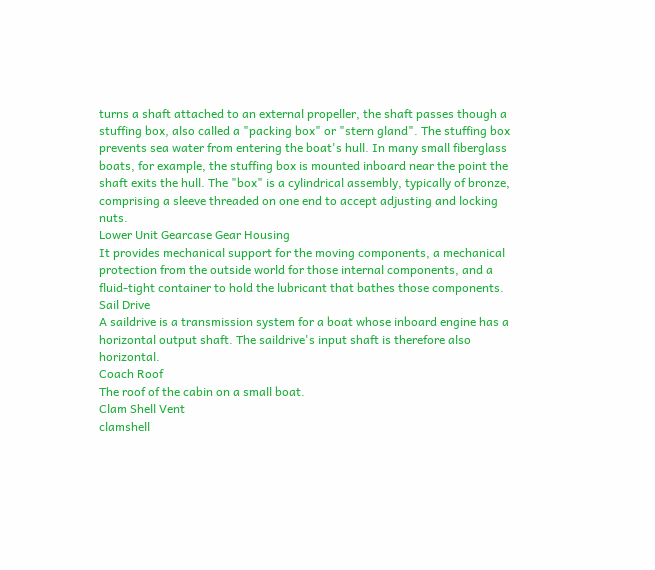turns a shaft attached to an external propeller, the shaft passes though a stuffing box, also called a "packing box" or "stern gland". The stuffing box prevents sea water from entering the boat's hull. In many small fiberglass boats, for example, the stuffing box is mounted inboard near the point the shaft exits the hull. The "box" is a cylindrical assembly, typically of bronze, comprising a sleeve threaded on one end to accept adjusting and locking nuts.
Lower Unit Gearcase Gear Housing
It provides mechanical support for the moving components, a mechanical protection from the outside world for those internal components, and a fluid-tight container to hold the lubricant that bathes those components.
Sail Drive
A saildrive is a transmission system for a boat whose inboard engine has a horizontal output shaft. The saildrive's input shaft is therefore also horizontal.
Coach Roof
The roof of the cabin on a small boat.
Clam Shell Vent
clamshell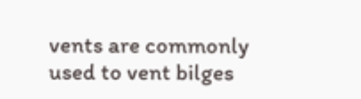vents are commonly used to vent bilges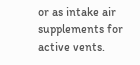or as intake air supplements for active vents.